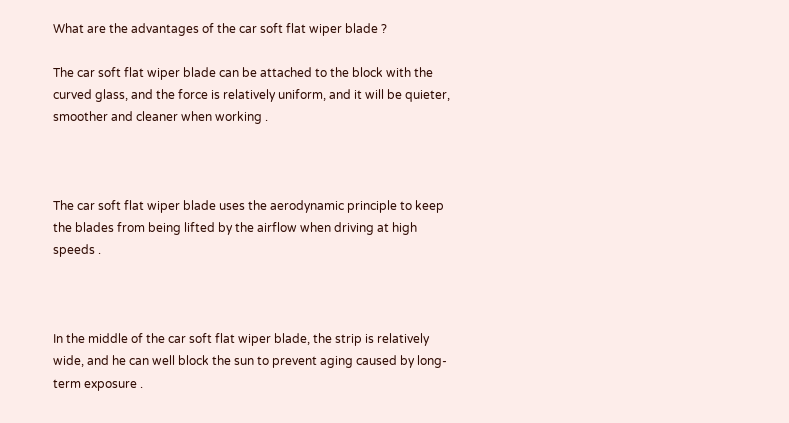What are the advantages of the car soft flat wiper blade ?

The car soft flat wiper blade can be attached to the block with the curved glass, and the force is relatively uniform, and it will be quieter, smoother and cleaner when working .



The car soft flat wiper blade uses the aerodynamic principle to keep the blades from being lifted by the airflow when driving at high speeds .



In the middle of the car soft flat wiper blade, the strip is relatively wide, and he can well block the sun to prevent aging caused by long-term exposure .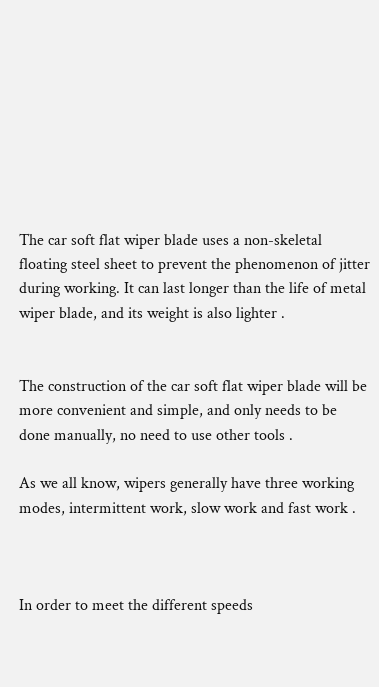The car soft flat wiper blade uses a non-skeletal floating steel sheet to prevent the phenomenon of jitter during working. It can last longer than the life of metal wiper blade, and its weight is also lighter .


The construction of the car soft flat wiper blade will be more convenient and simple, and only needs to be done manually, no need to use other tools .

As we all know, wipers generally have three working modes, intermittent work, slow work and fast work .



In order to meet the different speeds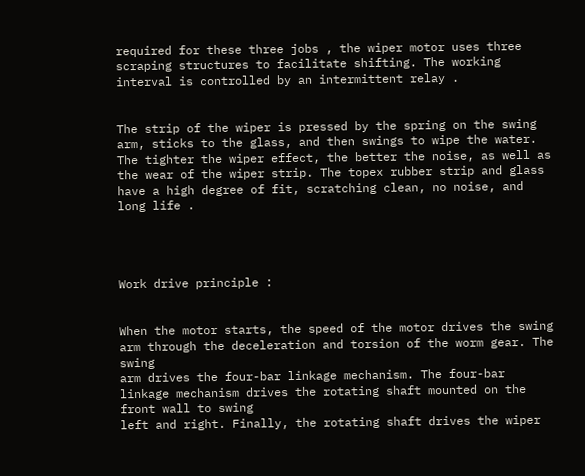required for these three jobs , the wiper motor uses three scraping structures to facilitate shifting. The working interval is controlled by an intermittent relay .


The strip of the wiper is pressed by the spring on the swing arm, sticks to the glass, and then swings to wipe the water. The tighter the wiper effect, the better the noise, as well as the wear of the wiper strip. The topex rubber strip and glass have a high degree of fit, scratching clean, no noise, and long life .




Work drive principle :


When the motor starts, the speed of the motor drives the swing arm through the deceleration and torsion of the worm gear. The swing
arm drives the four-bar linkage mechanism. The four-bar linkage mechanism drives the rotating shaft mounted on the front wall to swing
left and right. Finally, the rotating shaft drives the wiper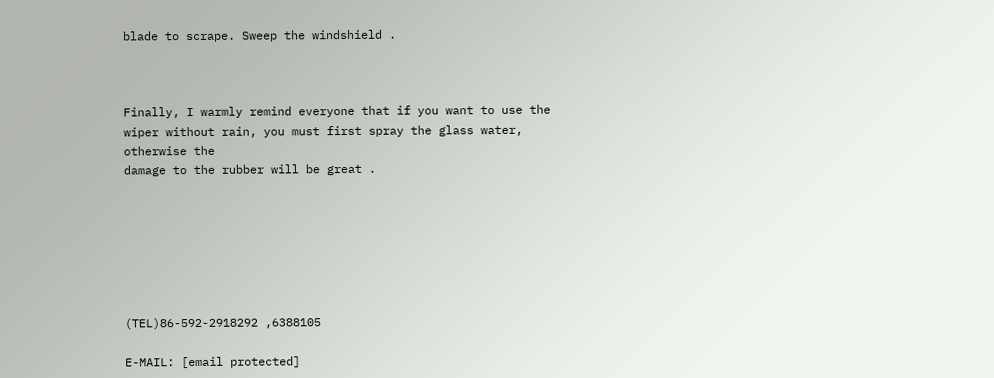blade to scrape. Sweep the windshield .



Finally, I warmly remind everyone that if you want to use the wiper without rain, you must first spray the glass water, otherwise the
damage to the rubber will be great .







(TEL)86-592-2918292 ,6388105

E-MAIL: [email protected]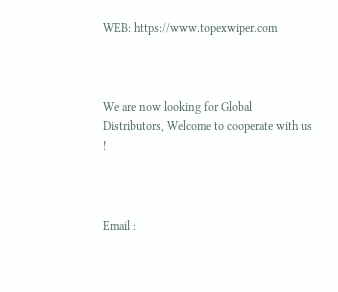WEB: https://www.topexwiper.com



We are now looking for Global Distributors, Welcome to cooperate with us !



Email :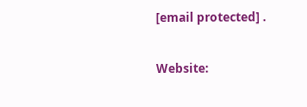[email protected] .

Website: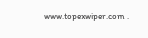www.topexwiper.com .